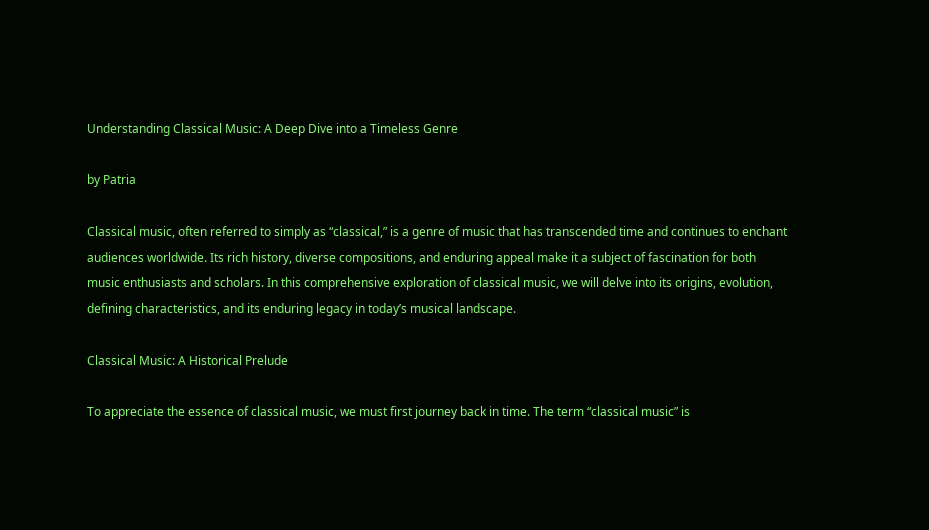Understanding Classical Music: A Deep Dive into a Timeless Genre

by Patria

Classical music, often referred to simply as “classical,” is a genre of music that has transcended time and continues to enchant audiences worldwide. Its rich history, diverse compositions, and enduring appeal make it a subject of fascination for both music enthusiasts and scholars. In this comprehensive exploration of classical music, we will delve into its origins, evolution, defining characteristics, and its enduring legacy in today’s musical landscape.

Classical Music: A Historical Prelude

To appreciate the essence of classical music, we must first journey back in time. The term “classical music” is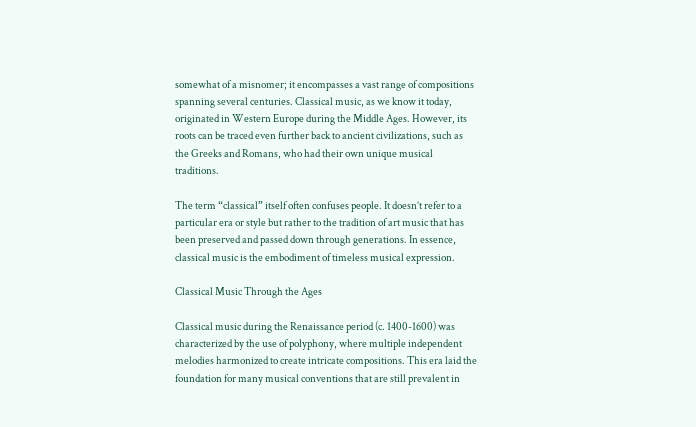somewhat of a misnomer; it encompasses a vast range of compositions spanning several centuries. Classical music, as we know it today, originated in Western Europe during the Middle Ages. However, its roots can be traced even further back to ancient civilizations, such as the Greeks and Romans, who had their own unique musical traditions.

The term “classical” itself often confuses people. It doesn’t refer to a particular era or style but rather to the tradition of art music that has been preserved and passed down through generations. In essence, classical music is the embodiment of timeless musical expression.

Classical Music Through the Ages

Classical music during the Renaissance period (c. 1400-1600) was characterized by the use of polyphony, where multiple independent melodies harmonized to create intricate compositions. This era laid the foundation for many musical conventions that are still prevalent in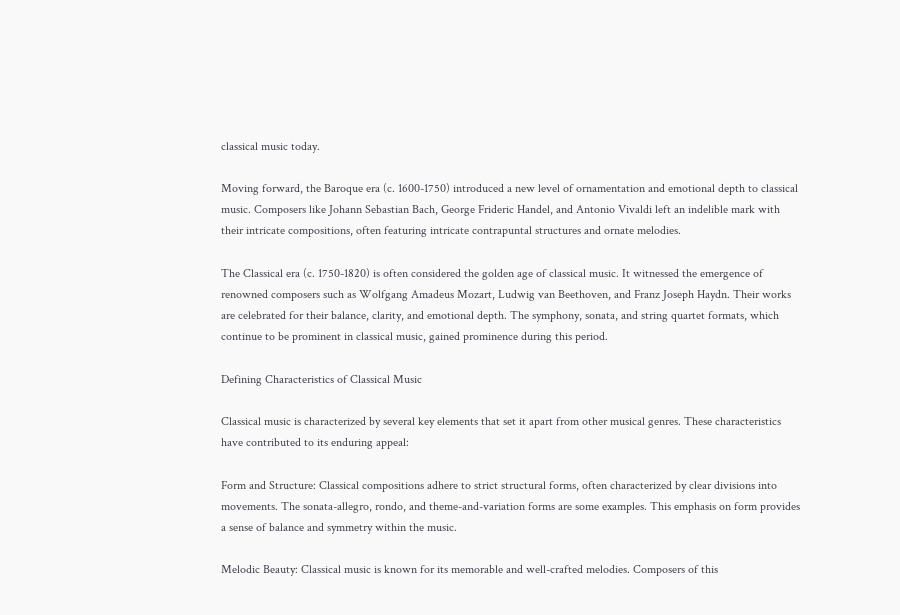classical music today.

Moving forward, the Baroque era (c. 1600-1750) introduced a new level of ornamentation and emotional depth to classical music. Composers like Johann Sebastian Bach, George Frideric Handel, and Antonio Vivaldi left an indelible mark with their intricate compositions, often featuring intricate contrapuntal structures and ornate melodies.

The Classical era (c. 1750-1820) is often considered the golden age of classical music. It witnessed the emergence of renowned composers such as Wolfgang Amadeus Mozart, Ludwig van Beethoven, and Franz Joseph Haydn. Their works are celebrated for their balance, clarity, and emotional depth. The symphony, sonata, and string quartet formats, which continue to be prominent in classical music, gained prominence during this period.

Defining Characteristics of Classical Music

Classical music is characterized by several key elements that set it apart from other musical genres. These characteristics have contributed to its enduring appeal:

Form and Structure: Classical compositions adhere to strict structural forms, often characterized by clear divisions into movements. The sonata-allegro, rondo, and theme-and-variation forms are some examples. This emphasis on form provides a sense of balance and symmetry within the music.

Melodic Beauty: Classical music is known for its memorable and well-crafted melodies. Composers of this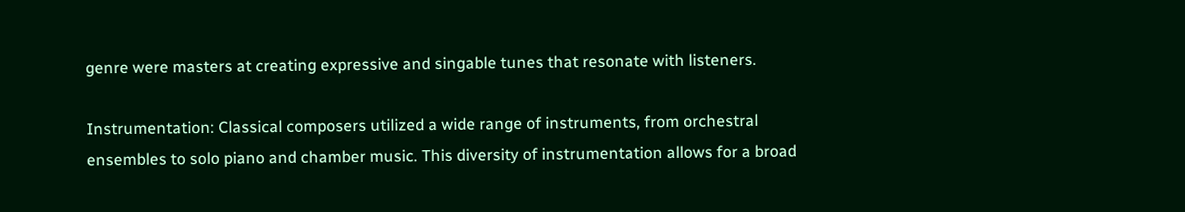genre were masters at creating expressive and singable tunes that resonate with listeners.

Instrumentation: Classical composers utilized a wide range of instruments, from orchestral ensembles to solo piano and chamber music. This diversity of instrumentation allows for a broad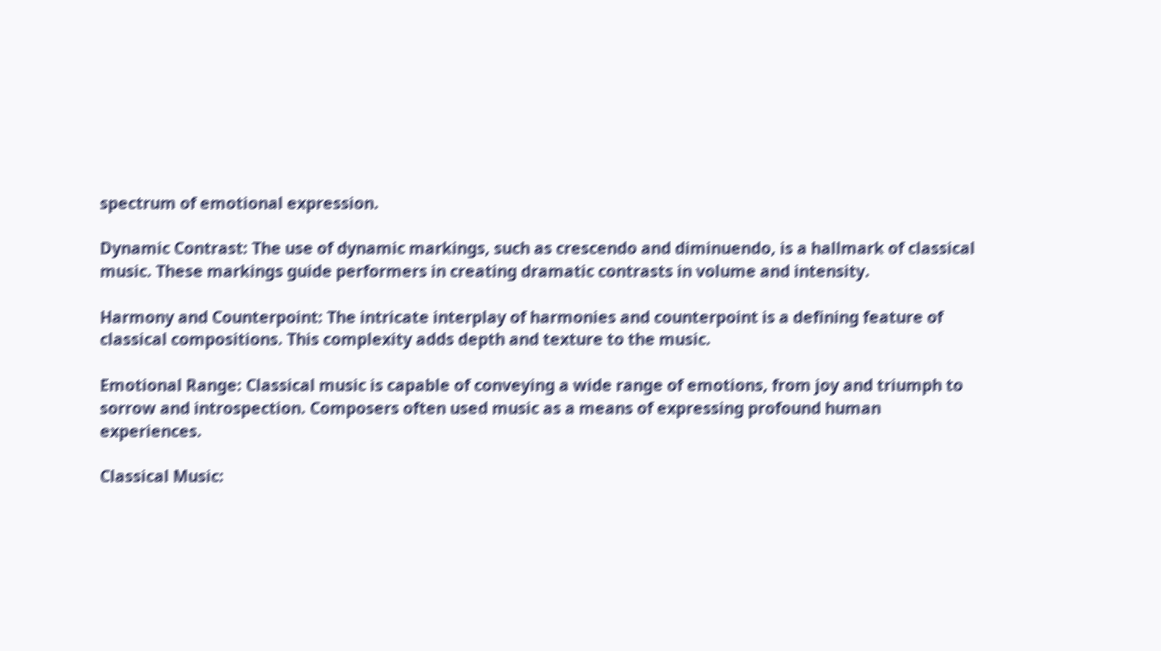spectrum of emotional expression.

Dynamic Contrast: The use of dynamic markings, such as crescendo and diminuendo, is a hallmark of classical music. These markings guide performers in creating dramatic contrasts in volume and intensity.

Harmony and Counterpoint: The intricate interplay of harmonies and counterpoint is a defining feature of classical compositions. This complexity adds depth and texture to the music.

Emotional Range: Classical music is capable of conveying a wide range of emotions, from joy and triumph to sorrow and introspection. Composers often used music as a means of expressing profound human experiences.

Classical Music: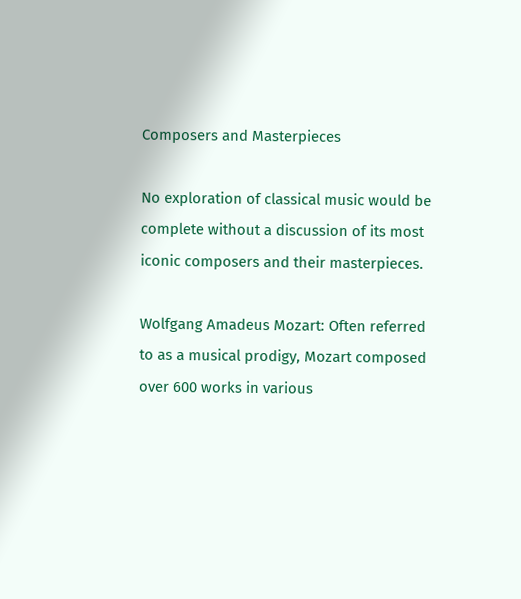Composers and Masterpieces

No exploration of classical music would be complete without a discussion of its most iconic composers and their masterpieces.

Wolfgang Amadeus Mozart: Often referred to as a musical prodigy, Mozart composed over 600 works in various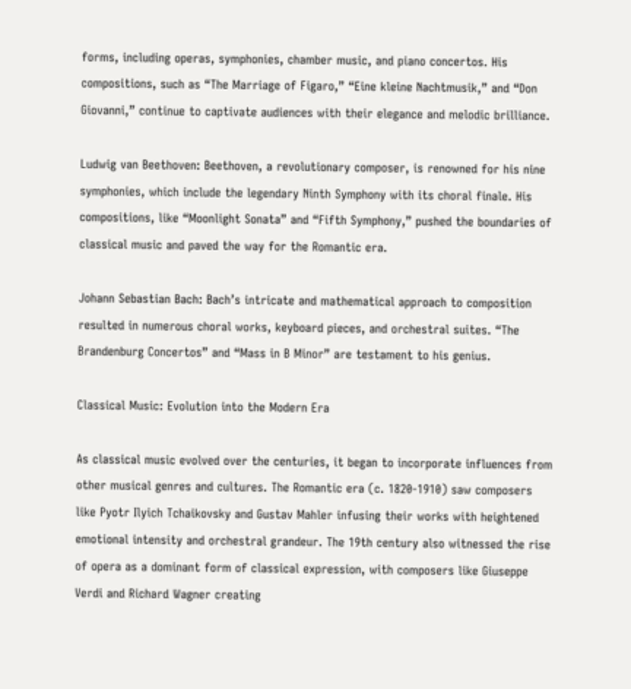forms, including operas, symphonies, chamber music, and piano concertos. His compositions, such as “The Marriage of Figaro,” “Eine kleine Nachtmusik,” and “Don Giovanni,” continue to captivate audiences with their elegance and melodic brilliance.

Ludwig van Beethoven: Beethoven, a revolutionary composer, is renowned for his nine symphonies, which include the legendary Ninth Symphony with its choral finale. His compositions, like “Moonlight Sonata” and “Fifth Symphony,” pushed the boundaries of classical music and paved the way for the Romantic era.

Johann Sebastian Bach: Bach’s intricate and mathematical approach to composition resulted in numerous choral works, keyboard pieces, and orchestral suites. “The Brandenburg Concertos” and “Mass in B Minor” are testament to his genius.

Classical Music: Evolution into the Modern Era

As classical music evolved over the centuries, it began to incorporate influences from other musical genres and cultures. The Romantic era (c. 1820-1910) saw composers like Pyotr Ilyich Tchaikovsky and Gustav Mahler infusing their works with heightened emotional intensity and orchestral grandeur. The 19th century also witnessed the rise of opera as a dominant form of classical expression, with composers like Giuseppe Verdi and Richard Wagner creating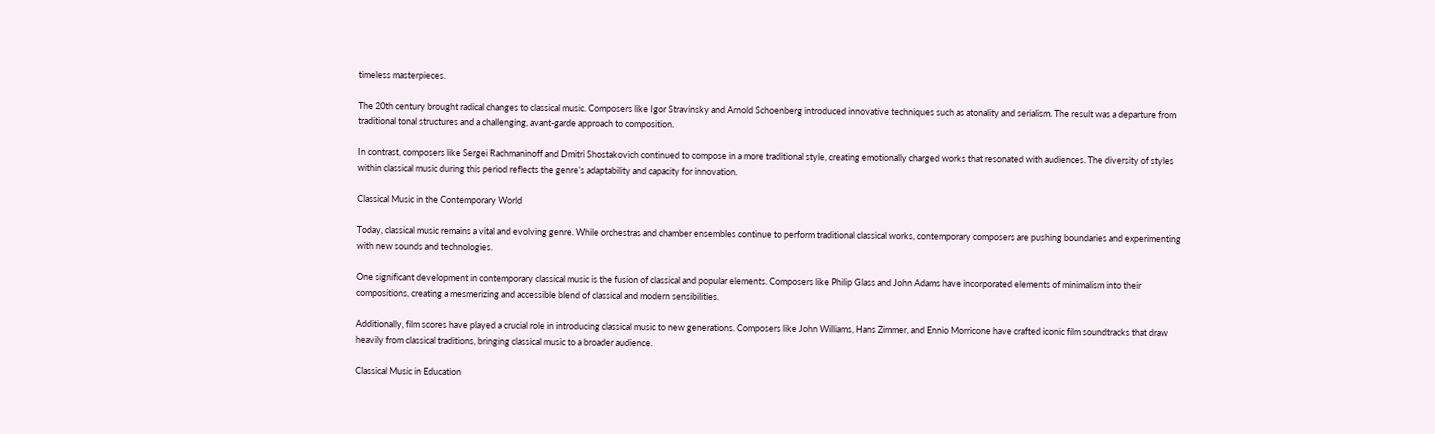timeless masterpieces.

The 20th century brought radical changes to classical music. Composers like Igor Stravinsky and Arnold Schoenberg introduced innovative techniques such as atonality and serialism. The result was a departure from traditional tonal structures and a challenging, avant-garde approach to composition.

In contrast, composers like Sergei Rachmaninoff and Dmitri Shostakovich continued to compose in a more traditional style, creating emotionally charged works that resonated with audiences. The diversity of styles within classical music during this period reflects the genre’s adaptability and capacity for innovation.

Classical Music in the Contemporary World

Today, classical music remains a vital and evolving genre. While orchestras and chamber ensembles continue to perform traditional classical works, contemporary composers are pushing boundaries and experimenting with new sounds and technologies.

One significant development in contemporary classical music is the fusion of classical and popular elements. Composers like Philip Glass and John Adams have incorporated elements of minimalism into their compositions, creating a mesmerizing and accessible blend of classical and modern sensibilities.

Additionally, film scores have played a crucial role in introducing classical music to new generations. Composers like John Williams, Hans Zimmer, and Ennio Morricone have crafted iconic film soundtracks that draw heavily from classical traditions, bringing classical music to a broader audience.

Classical Music in Education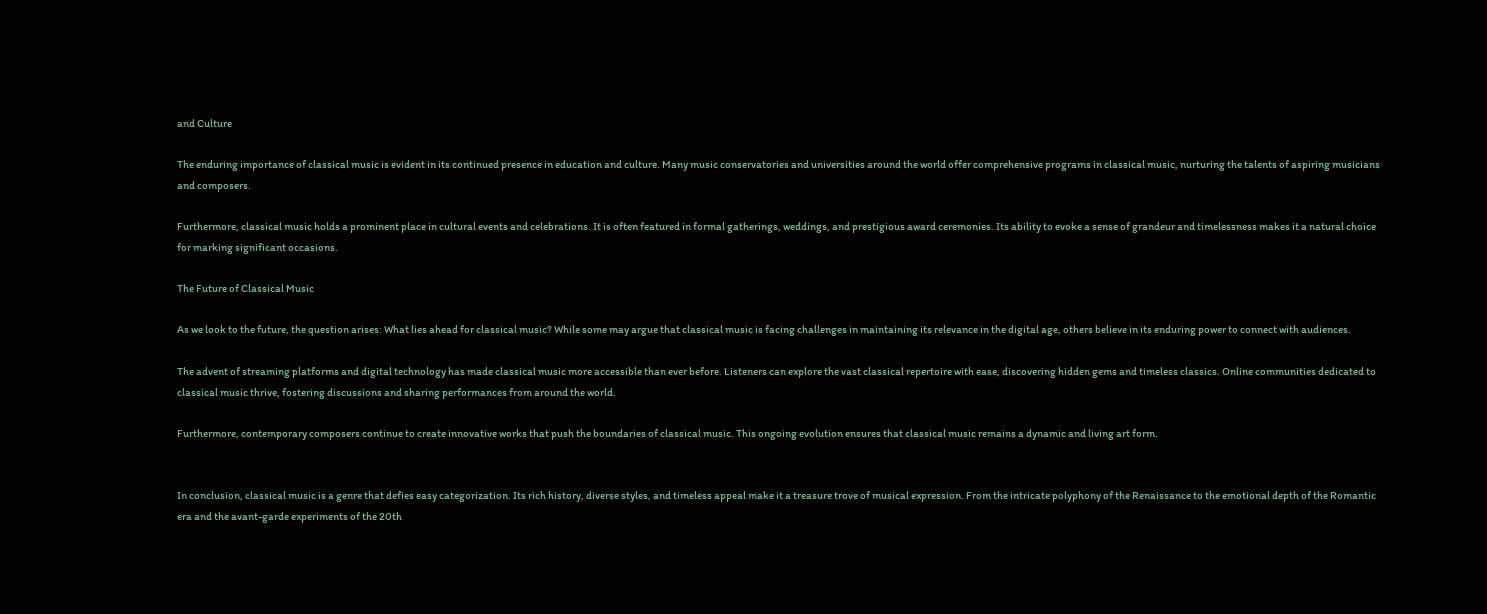and Culture

The enduring importance of classical music is evident in its continued presence in education and culture. Many music conservatories and universities around the world offer comprehensive programs in classical music, nurturing the talents of aspiring musicians and composers.

Furthermore, classical music holds a prominent place in cultural events and celebrations. It is often featured in formal gatherings, weddings, and prestigious award ceremonies. Its ability to evoke a sense of grandeur and timelessness makes it a natural choice for marking significant occasions.

The Future of Classical Music

As we look to the future, the question arises: What lies ahead for classical music? While some may argue that classical music is facing challenges in maintaining its relevance in the digital age, others believe in its enduring power to connect with audiences.

The advent of streaming platforms and digital technology has made classical music more accessible than ever before. Listeners can explore the vast classical repertoire with ease, discovering hidden gems and timeless classics. Online communities dedicated to classical music thrive, fostering discussions and sharing performances from around the world.

Furthermore, contemporary composers continue to create innovative works that push the boundaries of classical music. This ongoing evolution ensures that classical music remains a dynamic and living art form.


In conclusion, classical music is a genre that defies easy categorization. Its rich history, diverse styles, and timeless appeal make it a treasure trove of musical expression. From the intricate polyphony of the Renaissance to the emotional depth of the Romantic era and the avant-garde experiments of the 20th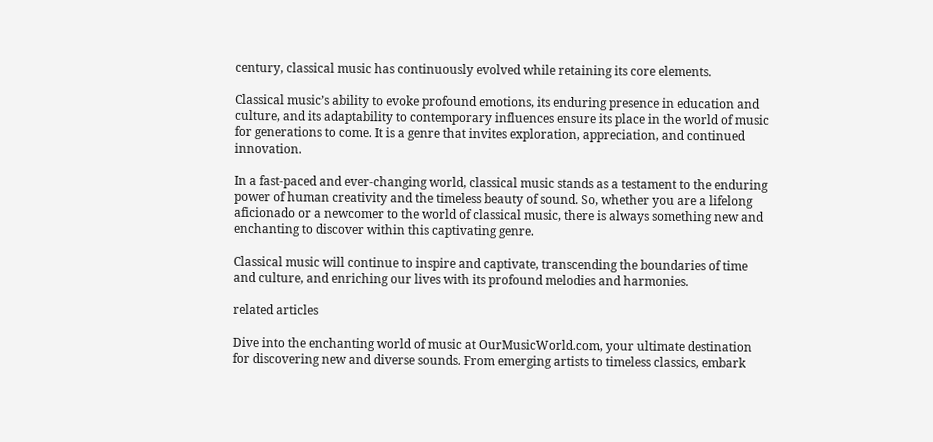century, classical music has continuously evolved while retaining its core elements.

Classical music’s ability to evoke profound emotions, its enduring presence in education and culture, and its adaptability to contemporary influences ensure its place in the world of music for generations to come. It is a genre that invites exploration, appreciation, and continued innovation.

In a fast-paced and ever-changing world, classical music stands as a testament to the enduring power of human creativity and the timeless beauty of sound. So, whether you are a lifelong aficionado or a newcomer to the world of classical music, there is always something new and enchanting to discover within this captivating genre.

Classical music will continue to inspire and captivate, transcending the boundaries of time and culture, and enriching our lives with its profound melodies and harmonies.

related articles

Dive into the enchanting world of music at OurMusicWorld.com, your ultimate destination for discovering new and diverse sounds. From emerging artists to timeless classics, embark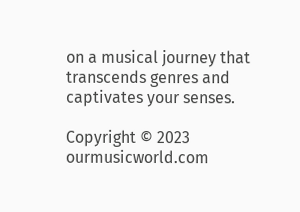on a musical journey that transcends genres and captivates your senses.

Copyright © 2023 ourmusicworld.com